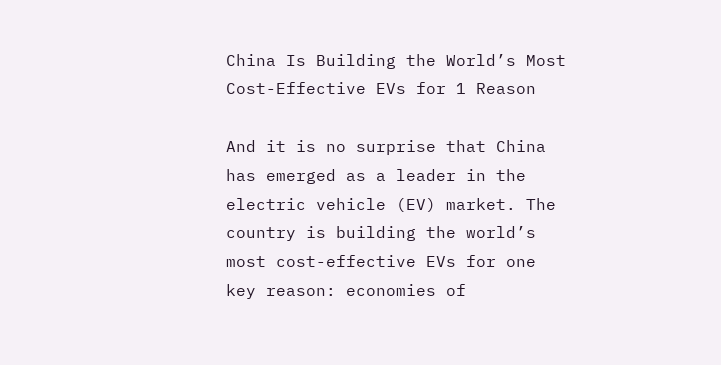China Is Building the World’s Most Cost-Effective EVs for 1 Reason

And it is no surprise that China has emerged as a leader in the electric vehicle (EV) market. The country is building the world’s most cost-effective EVs for one key reason: economies of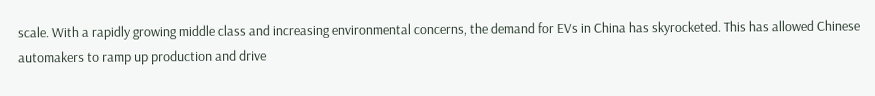scale. With a rapidly growing middle class and increasing environmental concerns, the demand for EVs in China has skyrocketed. This has allowed Chinese automakers to ramp up production and drive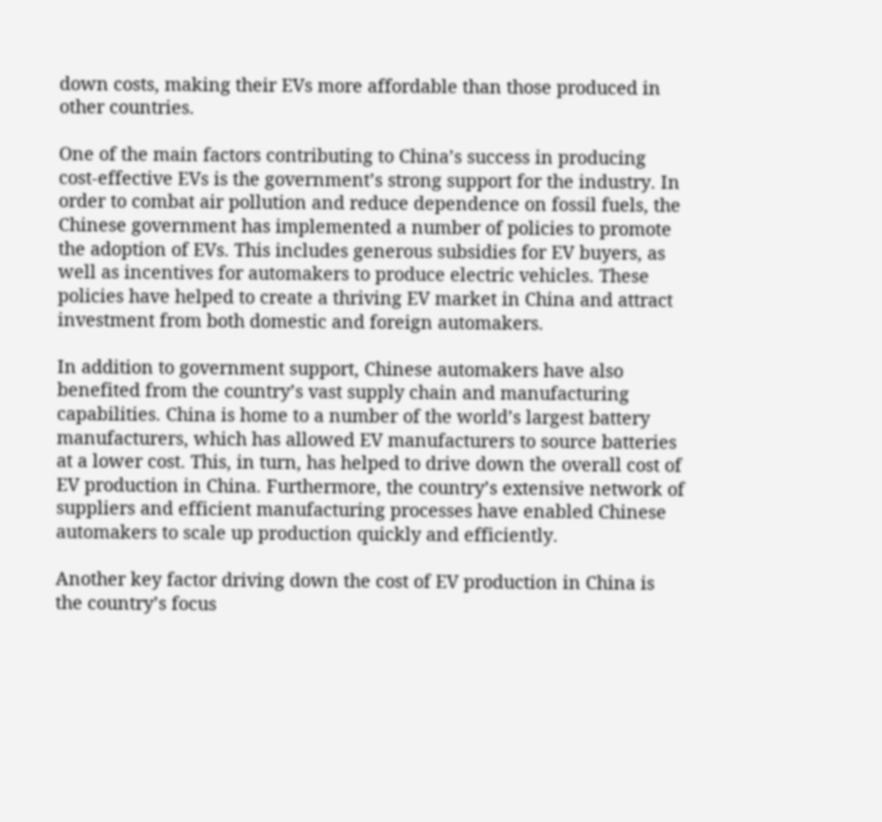down costs, making their EVs more affordable than those produced in other countries.

One of the main factors contributing to China’s success in producing cost-effective EVs is the government’s strong support for the industry. In order to combat air pollution and reduce dependence on fossil fuels, the Chinese government has implemented a number of policies to promote the adoption of EVs. This includes generous subsidies for EV buyers, as well as incentives for automakers to produce electric vehicles. These policies have helped to create a thriving EV market in China and attract investment from both domestic and foreign automakers.

In addition to government support, Chinese automakers have also benefited from the country’s vast supply chain and manufacturing capabilities. China is home to a number of the world’s largest battery manufacturers, which has allowed EV manufacturers to source batteries at a lower cost. This, in turn, has helped to drive down the overall cost of EV production in China. Furthermore, the country’s extensive network of suppliers and efficient manufacturing processes have enabled Chinese automakers to scale up production quickly and efficiently.

Another key factor driving down the cost of EV production in China is the country’s focus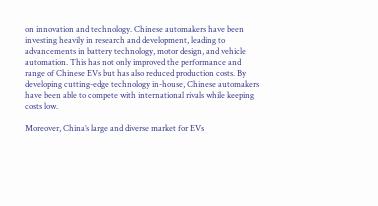on innovation and technology. Chinese automakers have been investing heavily in research and development, leading to advancements in battery technology, motor design, and vehicle automation. This has not only improved the performance and range of Chinese EVs but has also reduced production costs. By developing cutting-edge technology in-house, Chinese automakers have been able to compete with international rivals while keeping costs low.

Moreover, China’s large and diverse market for EVs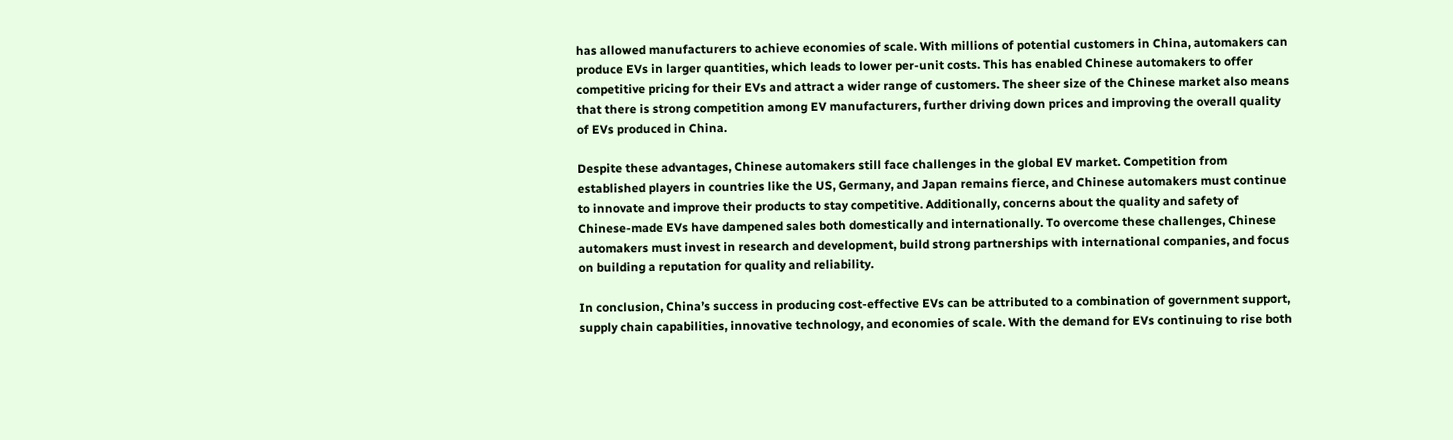has allowed manufacturers to achieve economies of scale. With millions of potential customers in China, automakers can produce EVs in larger quantities, which leads to lower per-unit costs. This has enabled Chinese automakers to offer competitive pricing for their EVs and attract a wider range of customers. The sheer size of the Chinese market also means that there is strong competition among EV manufacturers, further driving down prices and improving the overall quality of EVs produced in China.

Despite these advantages, Chinese automakers still face challenges in the global EV market. Competition from established players in countries like the US, Germany, and Japan remains fierce, and Chinese automakers must continue to innovate and improve their products to stay competitive. Additionally, concerns about the quality and safety of Chinese-made EVs have dampened sales both domestically and internationally. To overcome these challenges, Chinese automakers must invest in research and development, build strong partnerships with international companies, and focus on building a reputation for quality and reliability.

In conclusion, China’s success in producing cost-effective EVs can be attributed to a combination of government support, supply chain capabilities, innovative technology, and economies of scale. With the demand for EVs continuing to rise both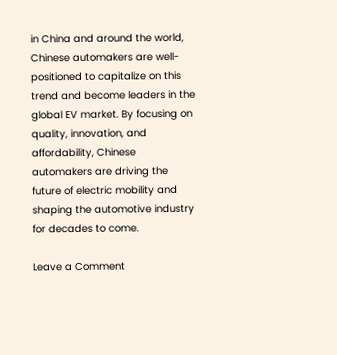in China and around the world, Chinese automakers are well-positioned to capitalize on this trend and become leaders in the global EV market. By focusing on quality, innovation, and affordability, Chinese automakers are driving the future of electric mobility and shaping the automotive industry for decades to come.

Leave a Comment